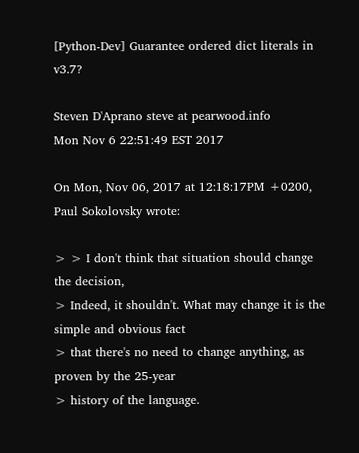[Python-Dev] Guarantee ordered dict literals in v3.7?

Steven D'Aprano steve at pearwood.info
Mon Nov 6 22:51:49 EST 2017

On Mon, Nov 06, 2017 at 12:18:17PM +0200, Paul Sokolovsky wrote:

> > I don't think that situation should change the decision,
> Indeed, it shouldn't. What may change it is the simple and obvious fact
> that there's no need to change anything, as proven by the 25-year
> history of the language.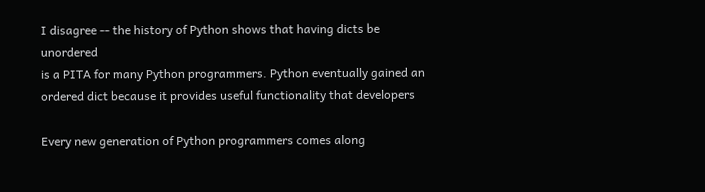I disagree -- the history of Python shows that having dicts be unordered
is a PITA for many Python programmers. Python eventually gained an
ordered dict because it provides useful functionality that developers

Every new generation of Python programmers comes along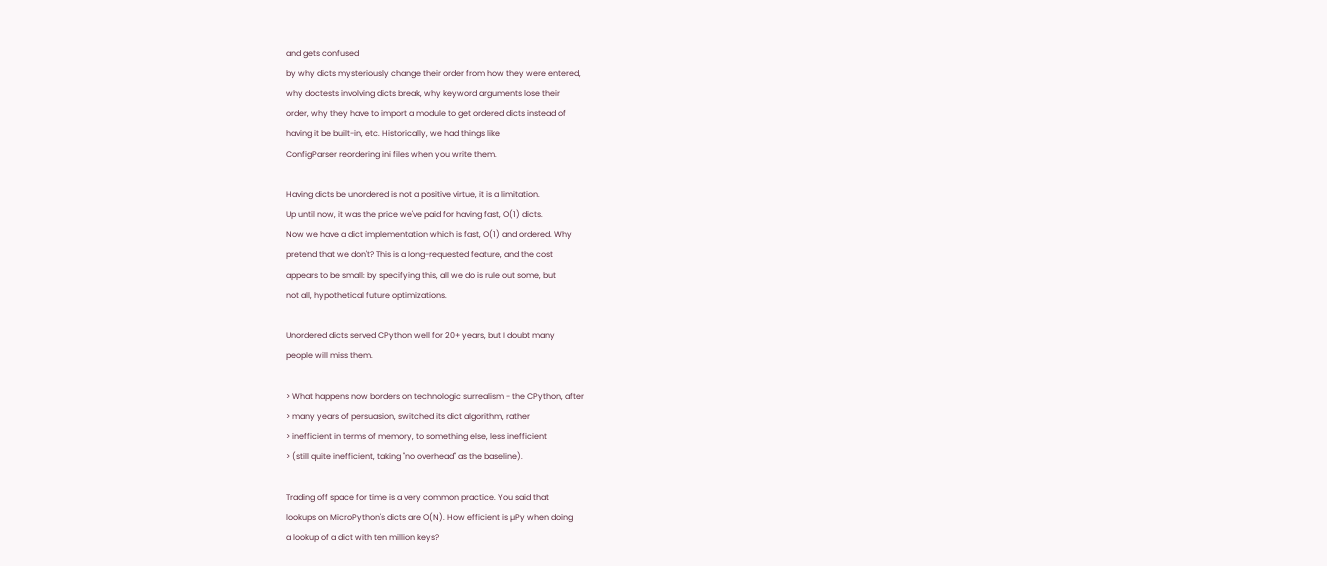and gets confused
by why dicts mysteriously change their order from how they were entered,
why doctests involving dicts break, why keyword arguments lose their
order, why they have to import a module to get ordered dicts instead of
having it be built-in, etc. Historically, we had things like
ConfigParser reordering ini files when you write them.

Having dicts be unordered is not a positive virtue, it is a limitation.
Up until now, it was the price we've paid for having fast, O(1) dicts.
Now we have a dict implementation which is fast, O(1) and ordered. Why
pretend that we don't? This is a long-requested feature, and the cost
appears to be small: by specifying this, all we do is rule out some, but
not all, hypothetical future optimizations.

Unordered dicts served CPython well for 20+ years, but I doubt many
people will miss them.

> What happens now borders on technologic surrealism - the CPython, after
> many years of persuasion, switched its dict algorithm, rather
> inefficient in terms of memory, to something else, less inefficient
> (still quite inefficient, taking "no overhead" as the baseline).

Trading off space for time is a very common practice. You said that
lookups on MicroPython's dicts are O(N). How efficient is µPy when doing
a lookup of a dict with ten million keys?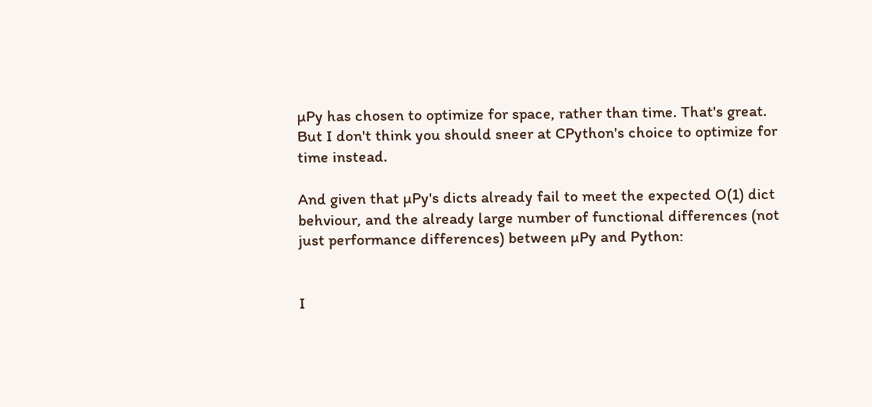µPy has chosen to optimize for space, rather than time. That's great.
But I don't think you should sneer at CPython's choice to optimize for
time instead.

And given that µPy's dicts already fail to meet the expected O(1) dict
behviour, and the already large number of functional differences (not
just performance differences) between µPy and Python:


I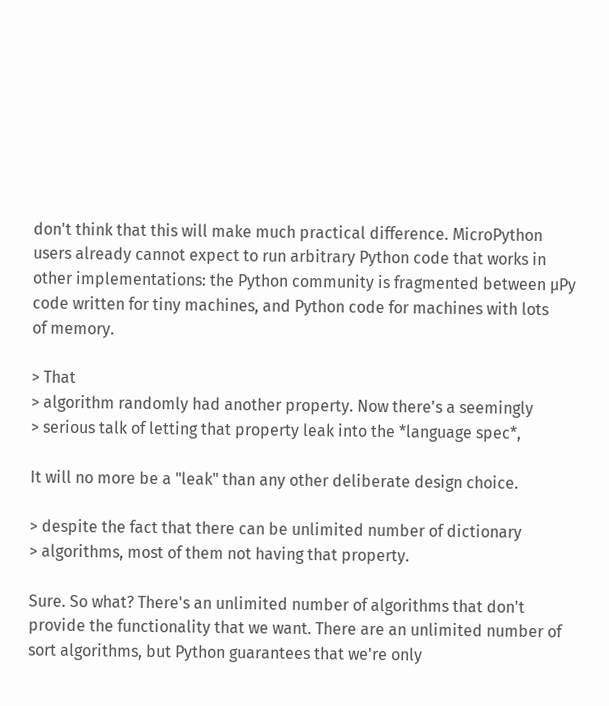don't think that this will make much practical difference. MicroPython
users already cannot expect to run arbitrary Python code that works in
other implementations: the Python community is fragmented between µPy
code written for tiny machines, and Python code for machines with lots
of memory.

> That
> algorithm randomly had another property. Now there's a seemingly
> serious talk of letting that property leak into the *language spec*,

It will no more be a "leak" than any other deliberate design choice.

> despite the fact that there can be unlimited number of dictionary
> algorithms, most of them not having that property.

Sure. So what? There's an unlimited number of algorithms that don't
provide the functionality that we want. There are an unlimited number of
sort algorithms, but Python guarantees that we're only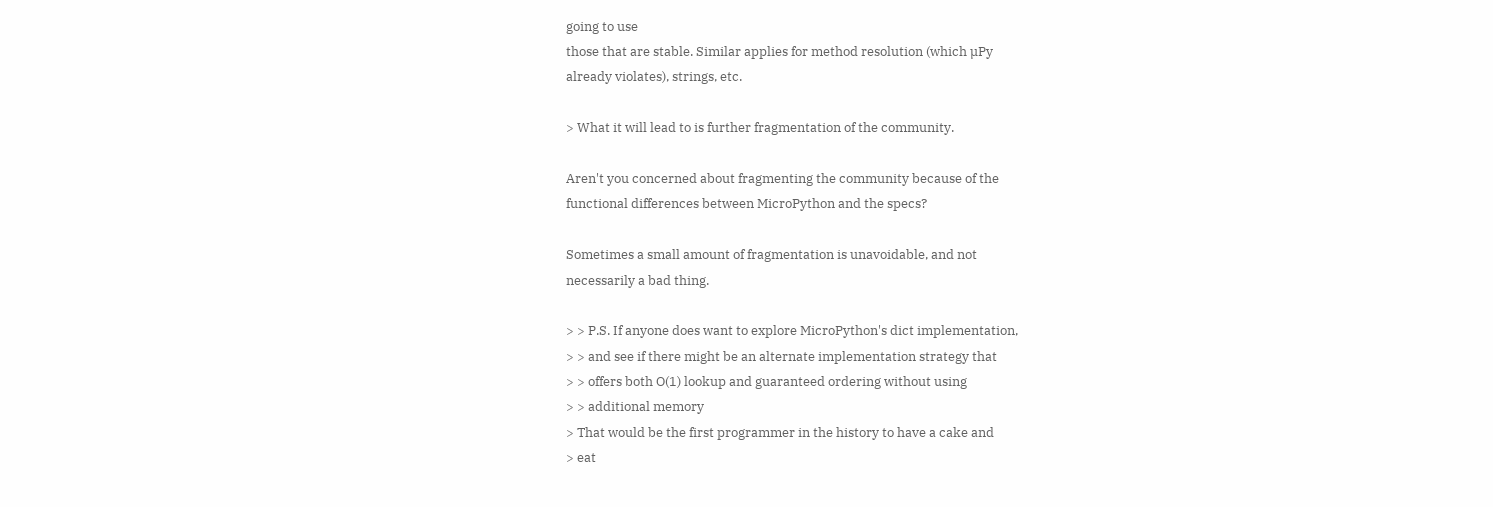going to use
those that are stable. Similar applies for method resolution (which µPy
already violates), strings, etc.

> What it will lead to is further fragmentation of the community.

Aren't you concerned about fragmenting the community because of the
functional differences between MicroPython and the specs?

Sometimes a small amount of fragmentation is unavoidable, and not
necessarily a bad thing.

> > P.S. If anyone does want to explore MicroPython's dict implementation,
> > and see if there might be an alternate implementation strategy that
> > offers both O(1) lookup and guaranteed ordering without using
> > additional memory
> That would be the first programmer in the history to have a cake and
> eat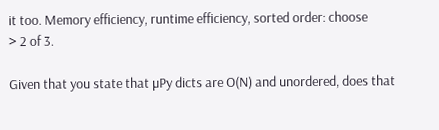it too. Memory efficiency, runtime efficiency, sorted order: choose
> 2 of 3.

Given that you state that µPy dicts are O(N) and unordered, does that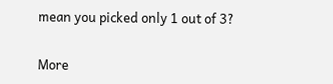mean you picked only 1 out of 3?


More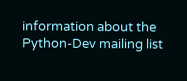information about the Python-Dev mailing list